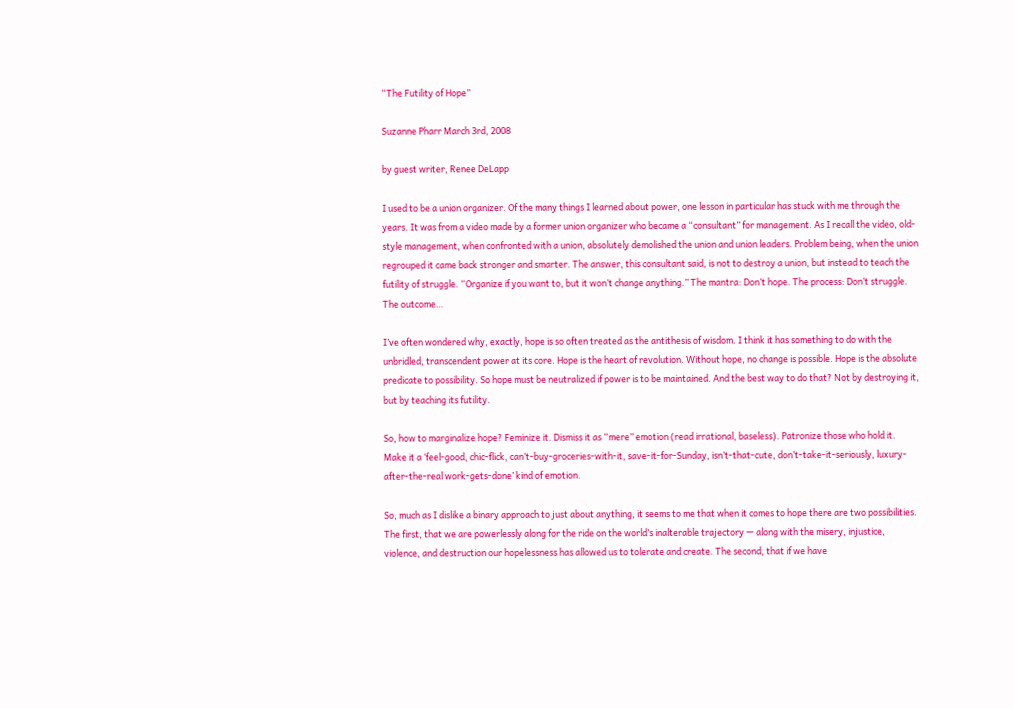“The Futility of Hope”

Suzanne Pharr March 3rd, 2008

by guest writer, Renee DeLapp

I used to be a union organizer. Of the many things I learned about power, one lesson in particular has stuck with me through the years. It was from a video made by a former union organizer who became a “consultant” for management. As I recall the video, old-style management, when confronted with a union, absolutely demolished the union and union leaders. Problem being, when the union regrouped it came back stronger and smarter. The answer, this consultant said, is not to destroy a union, but instead to teach the futility of struggle. “Organize if you want to, but it won’t change anything.” The mantra: Don’t hope. The process: Don’t struggle. The outcome…

I’ve often wondered why, exactly, hope is so often treated as the antithesis of wisdom. I think it has something to do with the unbridled, transcendent power at its core. Hope is the heart of revolution. Without hope, no change is possible. Hope is the absolute predicate to possibility. So hope must be neutralized if power is to be maintained. And the best way to do that? Not by destroying it, but by teaching its futility.

So, how to marginalize hope? Feminize it. Dismiss it as “mere” emotion (read irrational, baseless). Patronize those who hold it. Make it a ‘feel-good, chic-flick, can’t-buy-groceries-with-it, save-it-for-Sunday, isn’t-that-cute, don’t-take-it-seriously, luxury-after-the-real work-gets-done’ kind of emotion.

So, much as I dislike a binary approach to just about anything, it seems to me that when it comes to hope there are two possibilities. The first, that we are powerlessly along for the ride on the world’s inalterable trajectory — along with the misery, injustice, violence, and destruction our hopelessness has allowed us to tolerate and create. The second, that if we have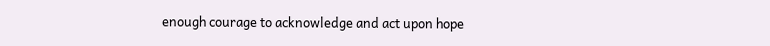enough courage to acknowledge and act upon hope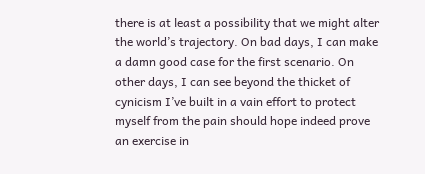there is at least a possibility that we might alter the world’s trajectory. On bad days, I can make a damn good case for the first scenario. On other days, I can see beyond the thicket of cynicism I’ve built in a vain effort to protect myself from the pain should hope indeed prove an exercise in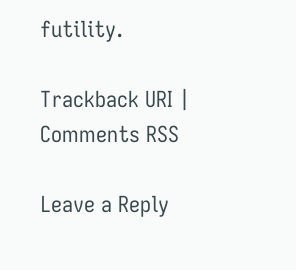futility.

Trackback URI | Comments RSS

Leave a Reply